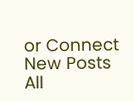or Connect
New Posts  All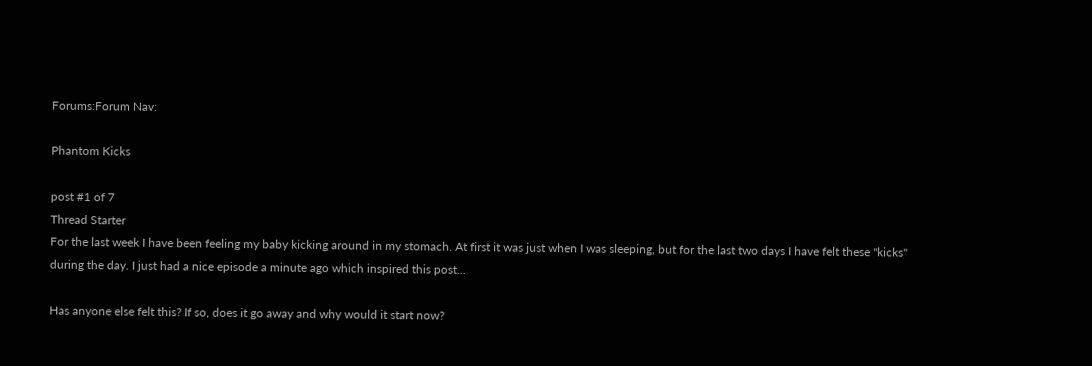Forums:Forum Nav:

Phantom Kicks

post #1 of 7
Thread Starter
For the last week I have been feeling my baby kicking around in my stomach. At first it was just when I was sleeping, but for the last two days I have felt these "kicks" during the day. I just had a nice episode a minute ago which inspired this post...

Has anyone else felt this? If so, does it go away and why would it start now?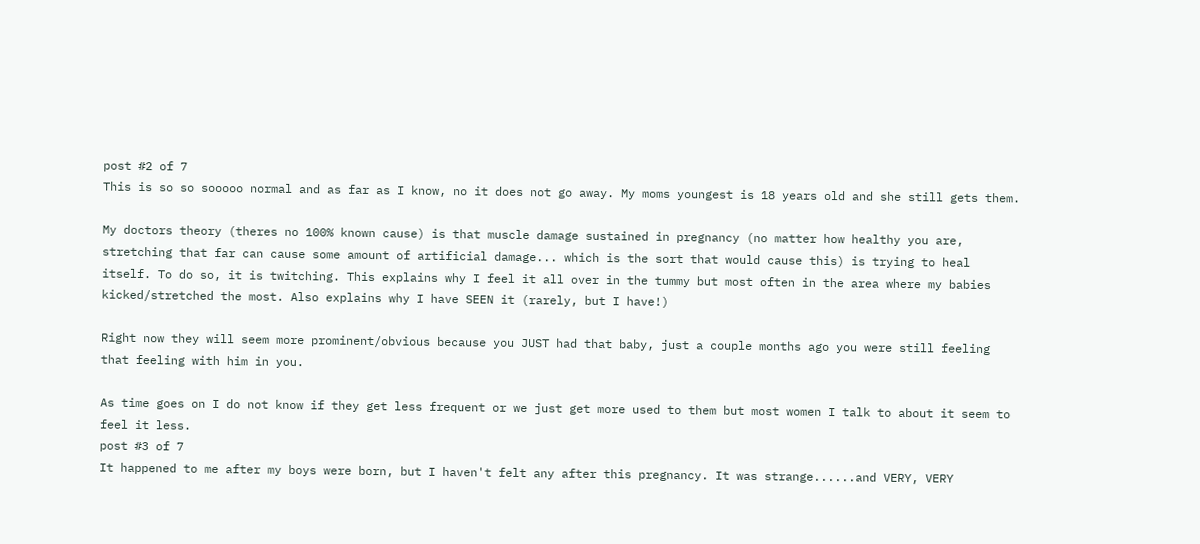post #2 of 7
This is so so sooooo normal and as far as I know, no it does not go away. My moms youngest is 18 years old and she still gets them.

My doctors theory (theres no 100% known cause) is that muscle damage sustained in pregnancy (no matter how healthy you are, stretching that far can cause some amount of artificial damage... which is the sort that would cause this) is trying to heal itself. To do so, it is twitching. This explains why I feel it all over in the tummy but most often in the area where my babies kicked/stretched the most. Also explains why I have SEEN it (rarely, but I have!)

Right now they will seem more prominent/obvious because you JUST had that baby, just a couple months ago you were still feeling that feeling with him in you.

As time goes on I do not know if they get less frequent or we just get more used to them but most women I talk to about it seem to feel it less.
post #3 of 7
It happened to me after my boys were born, but I haven't felt any after this pregnancy. It was strange......and VERY, VERY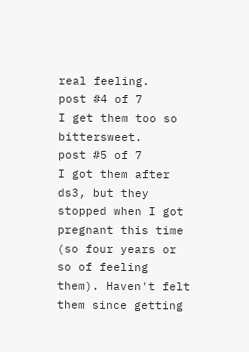real feeling.
post #4 of 7
I get them too so bittersweet.
post #5 of 7
I got them after ds3, but they stopped when I got pregnant this time (so four years or so of feeling them). Haven't felt them since getting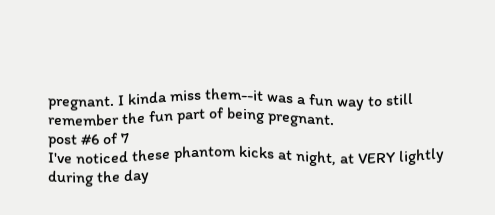pregnant. I kinda miss them--it was a fun way to still remember the fun part of being pregnant.
post #6 of 7
I've noticed these phantom kicks at night, at VERY lightly during the day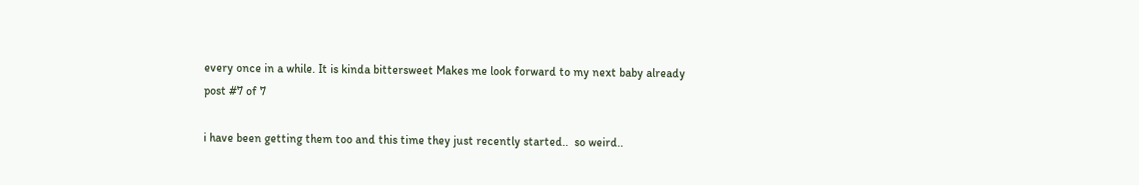every once in a while. It is kinda bittersweet Makes me look forward to my next baby already
post #7 of 7

i have been getting them too and this time they just recently started..  so weird..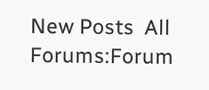New Posts  All Forums:Forum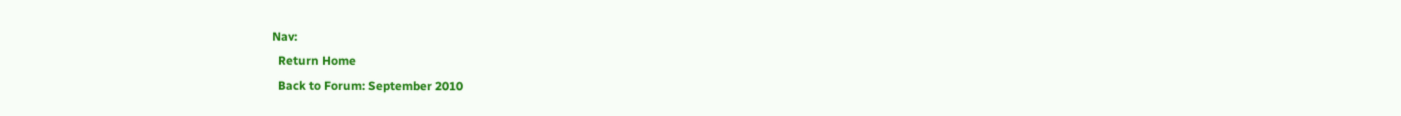Nav:
  Return Home
  Back to Forum: September 2010